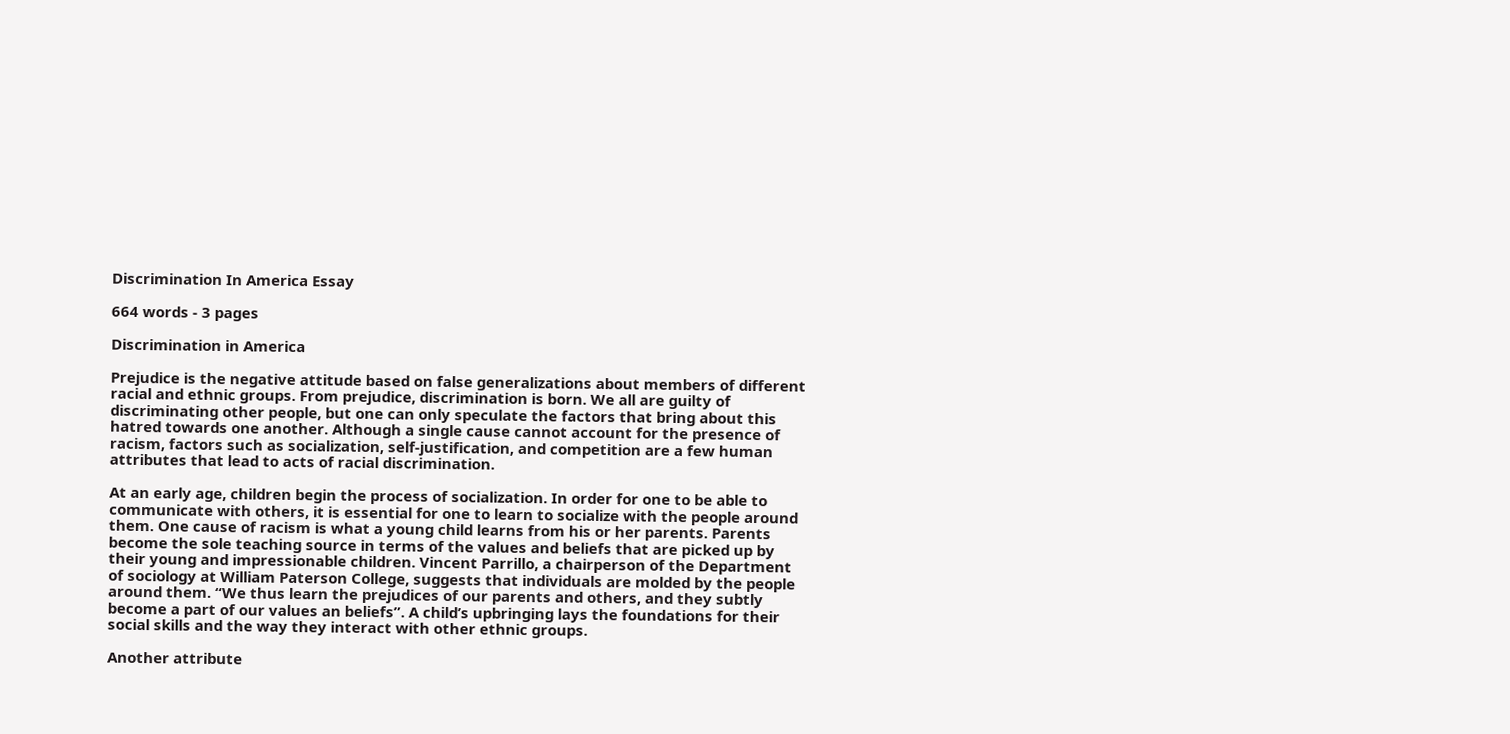Discrimination In America Essay

664 words - 3 pages

Discrimination in America

Prejudice is the negative attitude based on false generalizations about members of different racial and ethnic groups. From prejudice, discrimination is born. We all are guilty of discriminating other people, but one can only speculate the factors that bring about this hatred towards one another. Although a single cause cannot account for the presence of racism, factors such as socialization, self-justification, and competition are a few human attributes that lead to acts of racial discrimination.

At an early age, children begin the process of socialization. In order for one to be able to communicate with others, it is essential for one to learn to socialize with the people around them. One cause of racism is what a young child learns from his or her parents. Parents become the sole teaching source in terms of the values and beliefs that are picked up by their young and impressionable children. Vincent Parrillo, a chairperson of the Department of sociology at William Paterson College, suggests that individuals are molded by the people around them. “We thus learn the prejudices of our parents and others, and they subtly become a part of our values an beliefs”. A child’s upbringing lays the foundations for their social skills and the way they interact with other ethnic groups.

Another attribute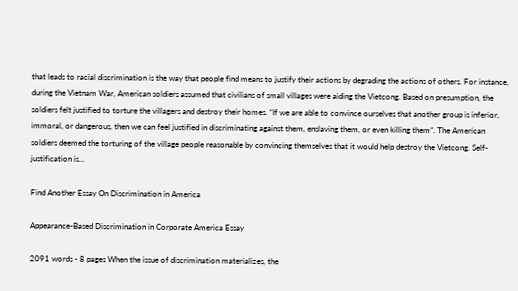that leads to racial discrimination is the way that people find means to justify their actions by degrading the actions of others. For instance, during the Vietnam War, American soldiers assumed that civilians of small villages were aiding the Vietcong. Based on presumption, the soldiers felt justified to torture the villagers and destroy their homes. “If we are able to convince ourselves that another group is inferior, immoral, or dangerous, then we can feel justified in discriminating against them, enslaving them, or even killing them”. The American soldiers deemed the torturing of the village people reasonable by convincing themselves that it would help destroy the Vietcong. Self-justification is...

Find Another Essay On Discrimination in America

Appearance-Based Discrimination in Corporate America Essay

2091 words - 8 pages When the issue of discrimination materializes, the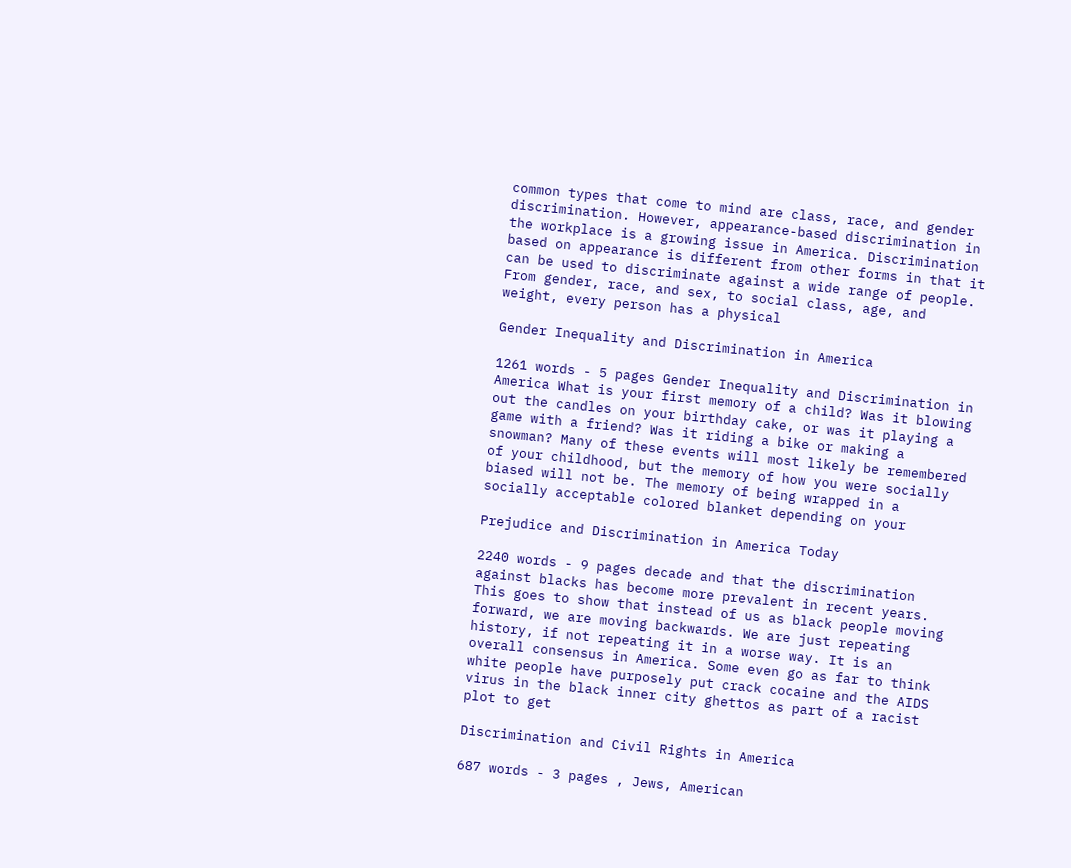common types that come to mind are class, race, and gender discrimination. However, appearance-based discrimination in the workplace is a growing issue in America. Discrimination based on appearance is different from other forms in that it can be used to discriminate against a wide range of people. From gender, race, and sex, to social class, age, and weight, every person has a physical

Gender Inequality and Discrimination in America

1261 words - 5 pages Gender Inequality and Discrimination in America What is your first memory of a child? Was it blowing out the candles on your birthday cake, or was it playing a game with a friend? Was it riding a bike or making a snowman? Many of these events will most likely be remembered of your childhood, but the memory of how you were socially biased will not be. The memory of being wrapped in a socially acceptable colored blanket depending on your

Prejudice and Discrimination in America Today

2240 words - 9 pages decade and that the discrimination against blacks has become more prevalent in recent years. This goes to show that instead of us as black people moving forward, we are moving backwards. We are just repeating history, if not repeating it in a worse way. It is an overall consensus in America. Some even go as far to think white people have purposely put crack cocaine and the AIDS virus in the black inner city ghettos as part of a racist plot to get

Discrimination and Civil Rights in America

687 words - 3 pages , Jews, American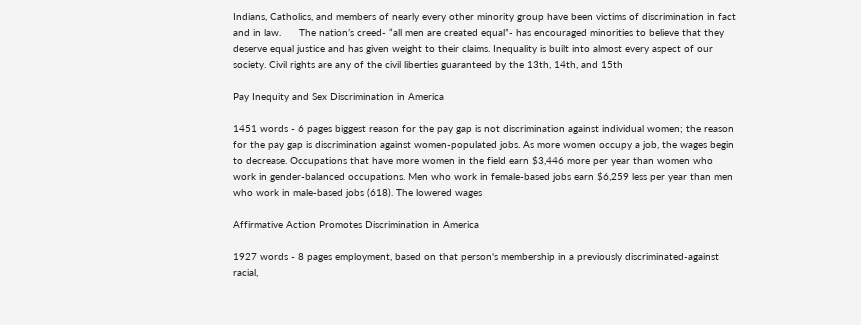Indians, Catholics, and members of nearly every other minority group have been victims of discrimination in fact and in law.      The nation’s creed- “all men are created equal”- has encouraged minorities to believe that they deserve equal justice and has given weight to their claims. Inequality is built into almost every aspect of our society. Civil rights are any of the civil liberties guaranteed by the 13th, 14th, and 15th

Pay Inequity and Sex Discrimination in America

1451 words - 6 pages biggest reason for the pay gap is not discrimination against individual women; the reason for the pay gap is discrimination against women-populated jobs. As more women occupy a job, the wages begin to decrease. Occupations that have more women in the field earn $3,446 more per year than women who work in gender-balanced occupations. Men who work in female-based jobs earn $6,259 less per year than men who work in male-based jobs (618). The lowered wages

Affirmative Action Promotes Discrimination in America

1927 words - 8 pages employment, based on that person's membership in a previously discriminated-against racial,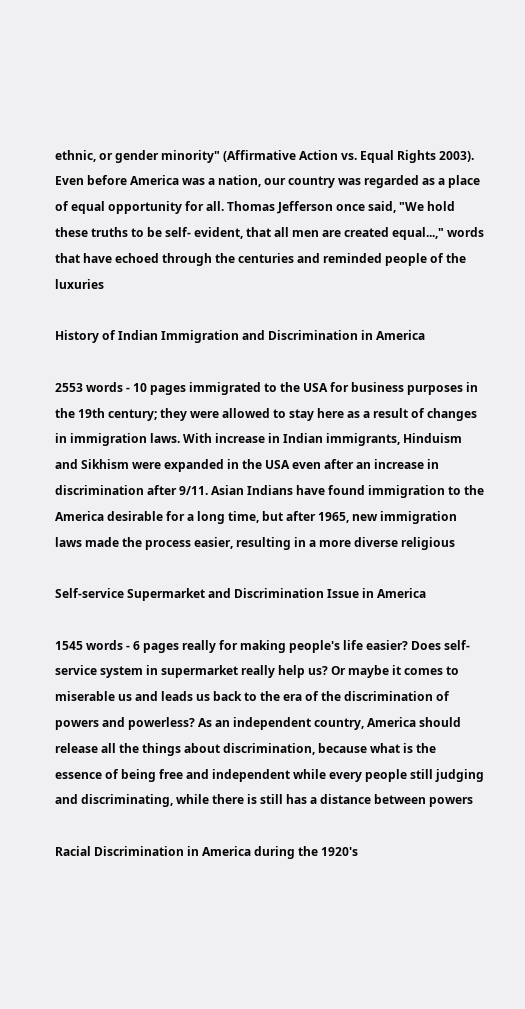ethnic, or gender minority" (Affirmative Action vs. Equal Rights 2003). Even before America was a nation, our country was regarded as a place of equal opportunity for all. Thomas Jefferson once said, "We hold these truths to be self- evident, that all men are created equal...," words that have echoed through the centuries and reminded people of the luxuries

History of Indian Immigration and Discrimination in America

2553 words - 10 pages immigrated to the USA for business purposes in the 19th century; they were allowed to stay here as a result of changes in immigration laws. With increase in Indian immigrants, Hinduism and Sikhism were expanded in the USA even after an increase in discrimination after 9/11. Asian Indians have found immigration to the America desirable for a long time, but after 1965, new immigration laws made the process easier, resulting in a more diverse religious

Self-service Supermarket and Discrimination Issue in America

1545 words - 6 pages really for making people's life easier? Does self-service system in supermarket really help us? Or maybe it comes to miserable us and leads us back to the era of the discrimination of powers and powerless? As an independent country, America should release all the things about discrimination, because what is the essence of being free and independent while every people still judging and discriminating, while there is still has a distance between powers

Racial Discrimination in America during the 1920's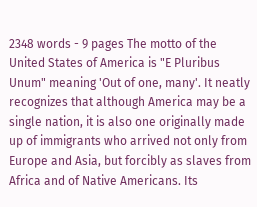2348 words - 9 pages The motto of the United States of America is "E Pluribus Unum" meaning 'Out of one, many'. It neatly recognizes that although America may be a single nation, it is also one originally made up of immigrants who arrived not only from Europe and Asia, but forcibly as slaves from Africa and of Native Americans. Its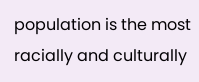population is the most racially and culturally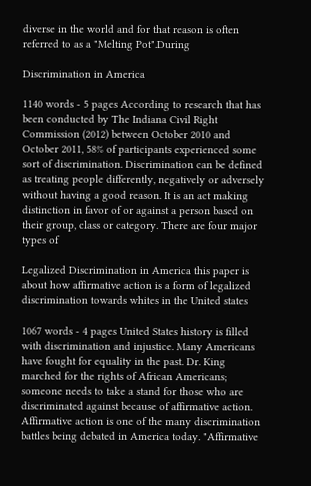diverse in the world and for that reason is often referred to as a "Melting Pot".During

Discrimination in America

1140 words - 5 pages According to research that has been conducted by The Indiana Civil Right Commission (2012) between October 2010 and October 2011, 58% of participants experienced some sort of discrimination. Discrimination can be defined as treating people differently, negatively or adversely without having a good reason. It is an act making distinction in favor of or against a person based on their group, class or category. There are four major types of

Legalized Discrimination in America this paper is about how affirmative action is a form of legalized discrimination towards whites in the United states

1067 words - 4 pages United States history is filled with discrimination and injustice. Many Americans have fought for equality in the past. Dr. King marched for the rights of African Americans; someone needs to take a stand for those who are discriminated against because of affirmative action. Affirmative action is one of the many discrimination battles being debated in America today. "Affirmative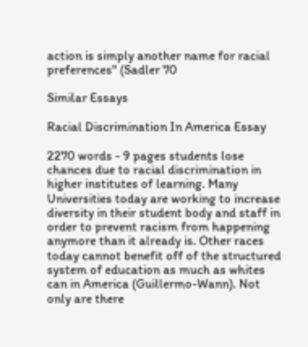action is simply another name for racial preferences" (Sadler 70

Similar Essays

Racial Discrimination In America Essay

2270 words - 9 pages students lose chances due to racial discrimination in higher institutes of learning. Many Universities today are working to increase diversity in their student body and staff in order to prevent racism from happening anymore than it already is. Other races today cannot benefit off of the structured system of education as much as whites can in America (Guillermo-Wann). Not only are there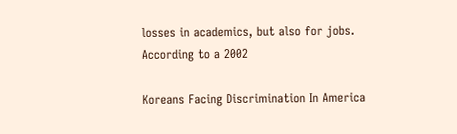losses in academics, but also for jobs. According to a 2002

Koreans Facing Discrimination In America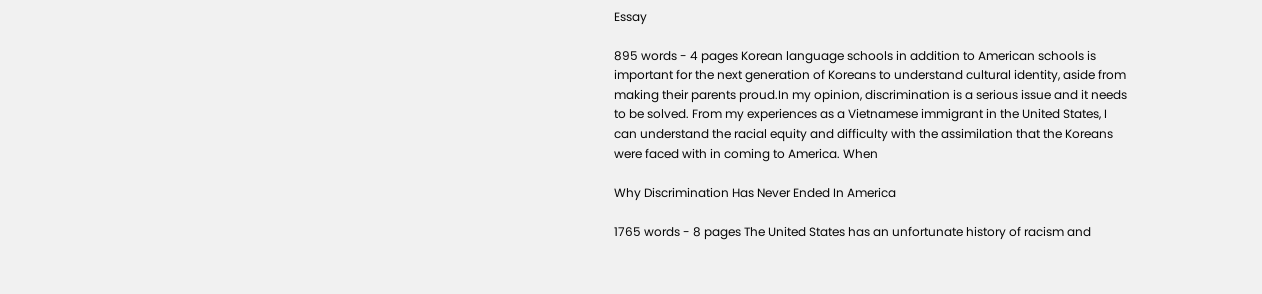Essay

895 words - 4 pages Korean language schools in addition to American schools is important for the next generation of Koreans to understand cultural identity, aside from making their parents proud.In my opinion, discrimination is a serious issue and it needs to be solved. From my experiences as a Vietnamese immigrant in the United States, I can understand the racial equity and difficulty with the assimilation that the Koreans were faced with in coming to America. When

Why Discrimination Has Never Ended In America

1765 words - 8 pages The United States has an unfortunate history of racism and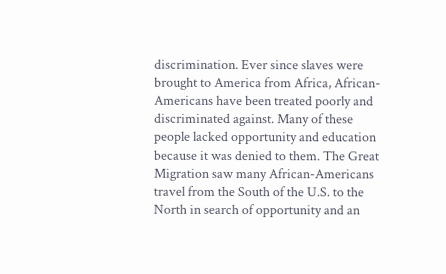discrimination. Ever since slaves were brought to America from Africa, African-Americans have been treated poorly and discriminated against. Many of these people lacked opportunity and education because it was denied to them. The Great Migration saw many African-Americans travel from the South of the U.S. to the North in search of opportunity and an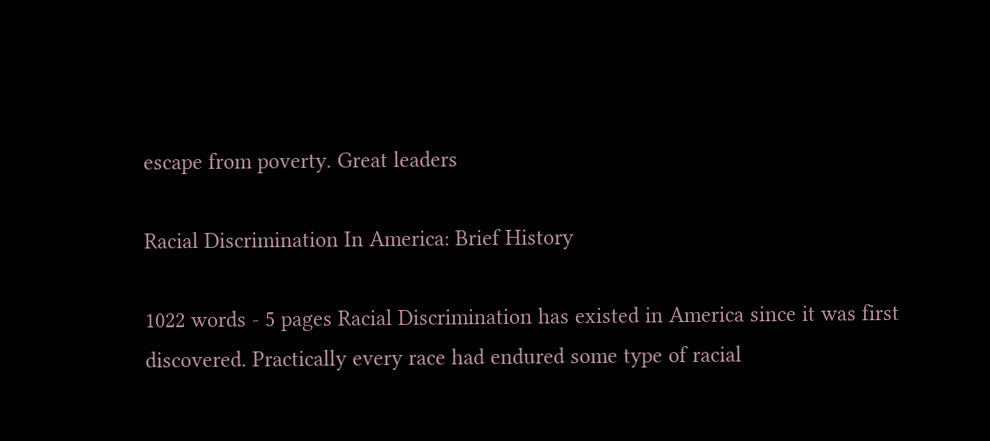escape from poverty. Great leaders

Racial Discrimination In America: Brief History

1022 words - 5 pages Racial Discrimination has existed in America since it was first discovered. Practically every race had endured some type of racial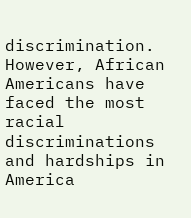discrimination. However, African Americans have faced the most racial discriminations and hardships in America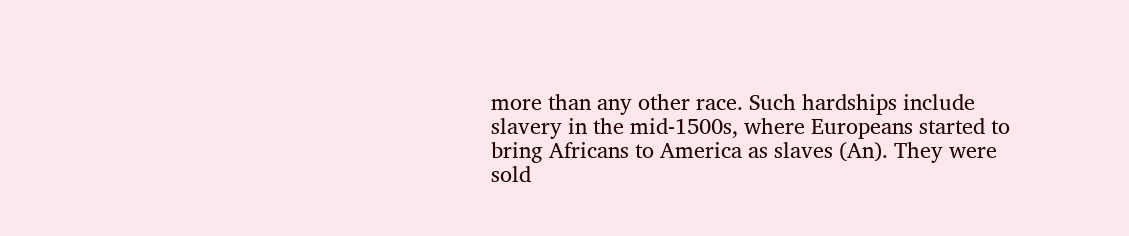more than any other race. Such hardships include slavery in the mid-1500s, where Europeans started to bring Africans to America as slaves (An). They were sold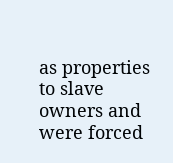as properties to slave owners and were forced